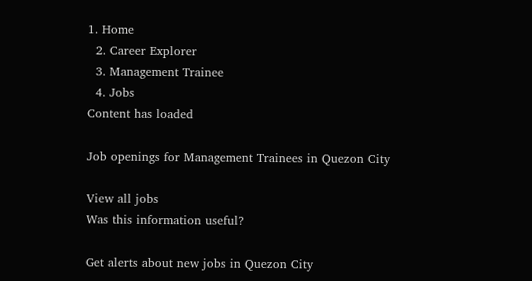1. Home
  2. Career Explorer
  3. Management Trainee
  4. Jobs
Content has loaded

Job openings for Management Trainees in Quezon City

View all jobs
Was this information useful?

Get alerts about new jobs in Quezon City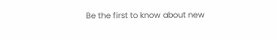Be the first to know about new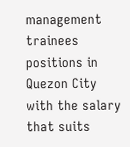management trainees positions in Quezon City with the salary that suits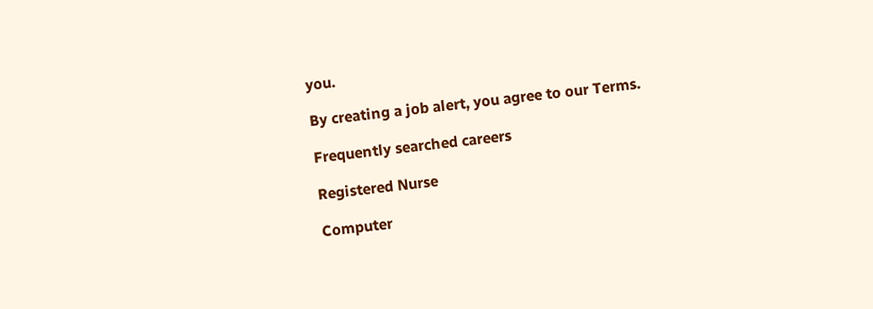you.

By creating a job alert, you agree to our Terms.

Frequently searched careers

Registered Nurse

Computer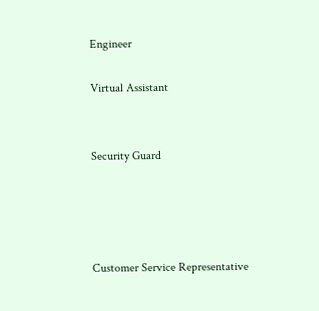Engineer

Virtual Assistant


Security Guard




Customer Service Representative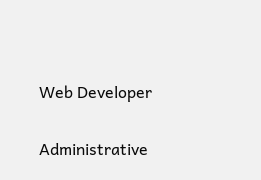Web Developer

Administrative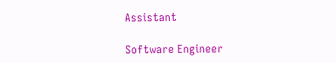Assistant

Software Engineer